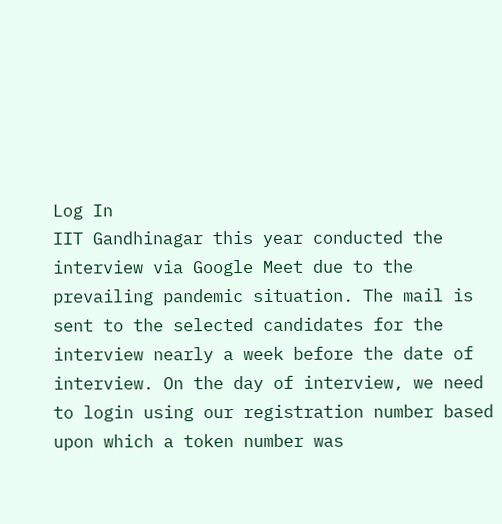Log In
IIT Gandhinagar this year conducted the interview via Google Meet due to the prevailing pandemic situation. The mail is sent to the selected candidates for the interview nearly a week before the date of interview. On the day of interview, we need to login using our registration number based upon which a token number was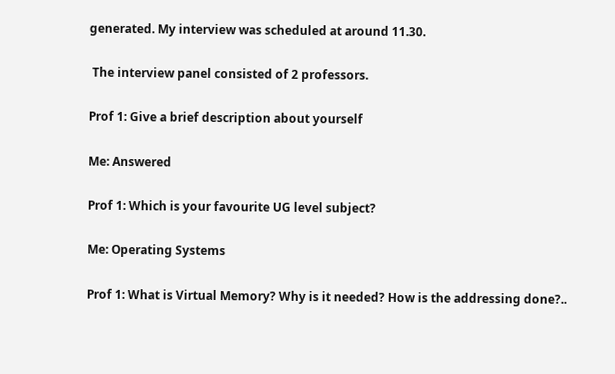generated. My interview was scheduled at around 11.30.

 The interview panel consisted of 2 professors.

Prof 1: Give a brief description about yourself

Me: Answered

Prof 1: Which is your favourite UG level subject?

Me: Operating Systems

Prof 1: What is Virtual Memory? Why is it needed? How is the addressing done?..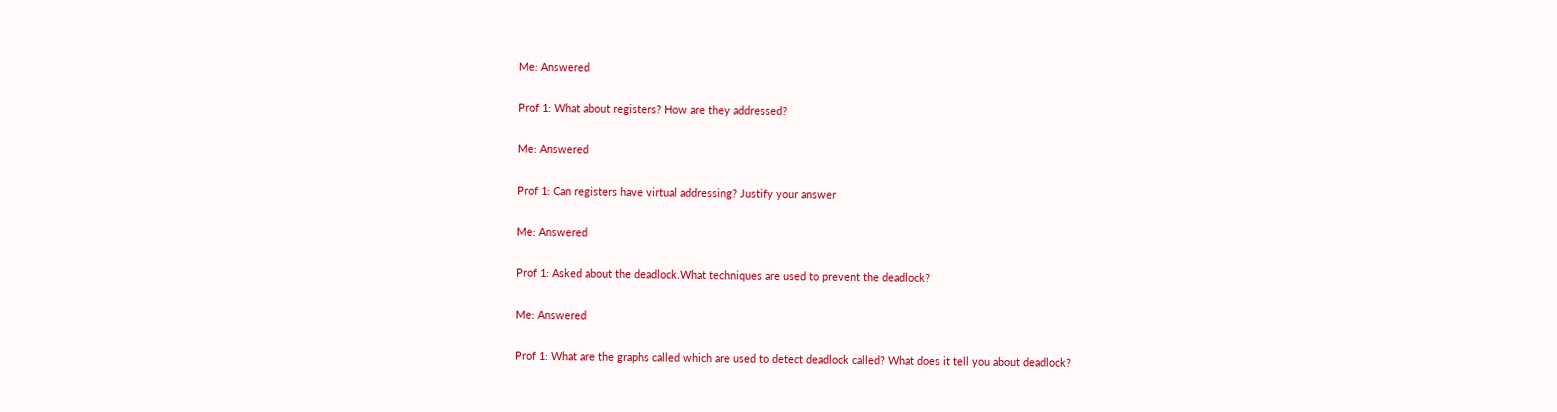Me: Answered

Prof 1: What about registers? How are they addressed?

Me: Answered

Prof 1: Can registers have virtual addressing? Justify your answer

Me: Answered

Prof 1: Asked about the deadlock.What techniques are used to prevent the deadlock?

Me: Answered

Prof 1: What are the graphs called which are used to detect deadlock called? What does it tell you about deadlock?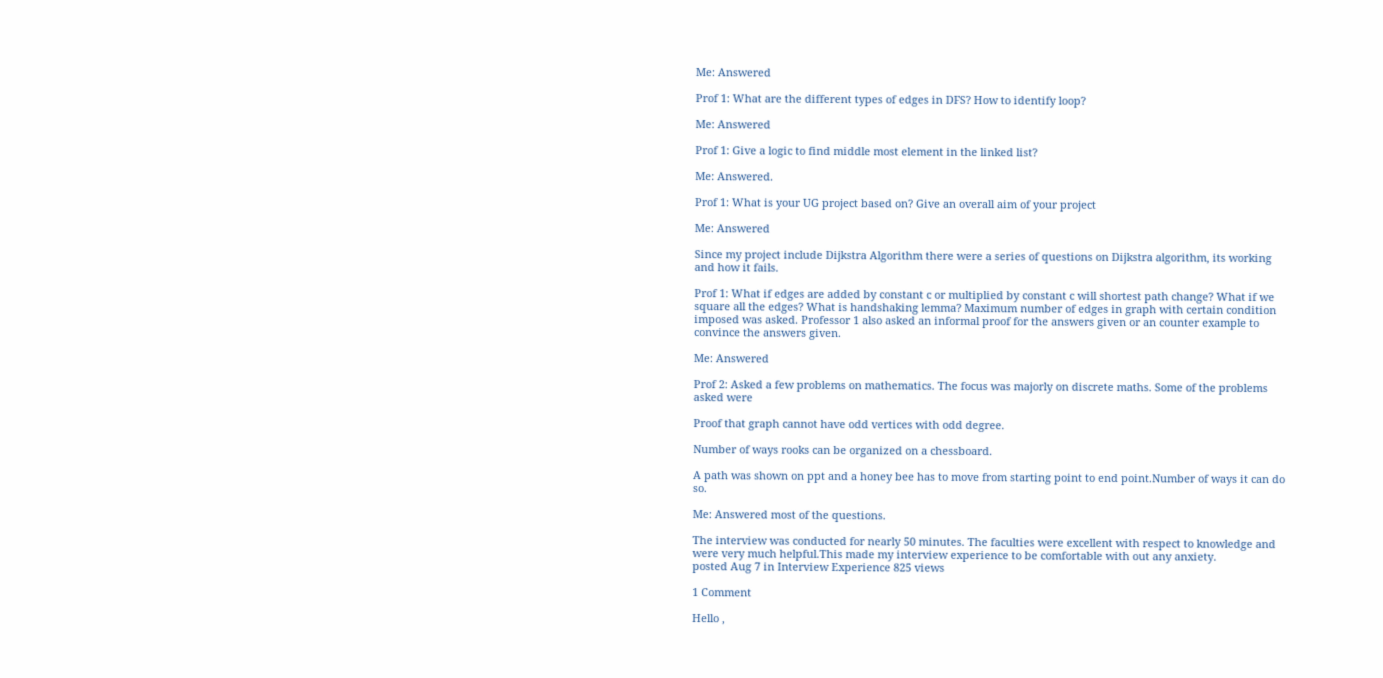Me: Answered

Prof 1: What are the different types of edges in DFS? How to identify loop?

Me: Answered

Prof 1: Give a logic to find middle most element in the linked list?

Me: Answered.

Prof 1: What is your UG project based on? Give an overall aim of your project

Me: Answered

Since my project include Dijkstra Algorithm there were a series of questions on Dijkstra algorithm, its working and how it fails.

Prof 1: What if edges are added by constant c or multiplied by constant c will shortest path change? What if we square all the edges? What is handshaking lemma? Maximum number of edges in graph with certain condition imposed was asked. Professor 1 also asked an informal proof for the answers given or an counter example to convince the answers given.

Me: Answered

Prof 2: Asked a few problems on mathematics. The focus was majorly on discrete maths. Some of the problems asked were

Proof that graph cannot have odd vertices with odd degree.

Number of ways rooks can be organized on a chessboard.

A path was shown on ppt and a honey bee has to move from starting point to end point.Number of ways it can do so.

Me: Answered most of the questions.

The interview was conducted for nearly 50 minutes. The faculties were excellent with respect to knowledge and were very much helpful.This made my interview experience to be comfortable with out any anxiety.
posted Aug 7 in Interview Experience 825 views

1 Comment

Hello ,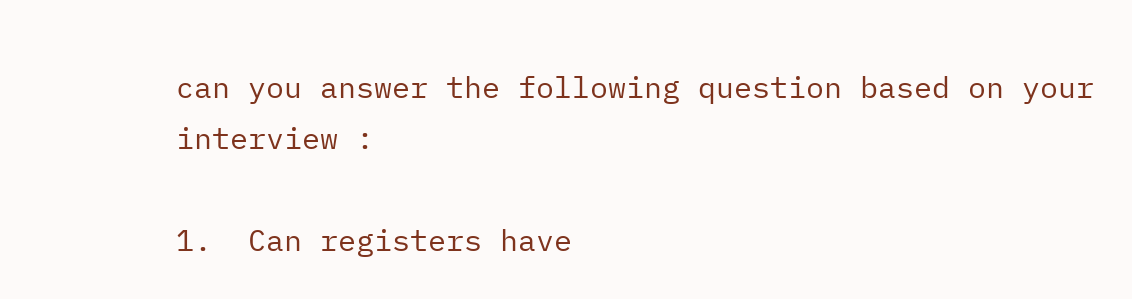can you answer the following question based on your interview :

1.  Can registers have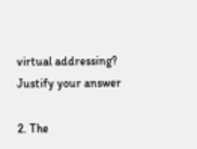virtual addressing? Justify your answer

2. The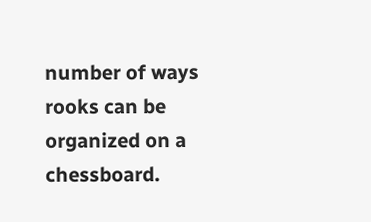number of ways rooks can be organized on a chessboard.